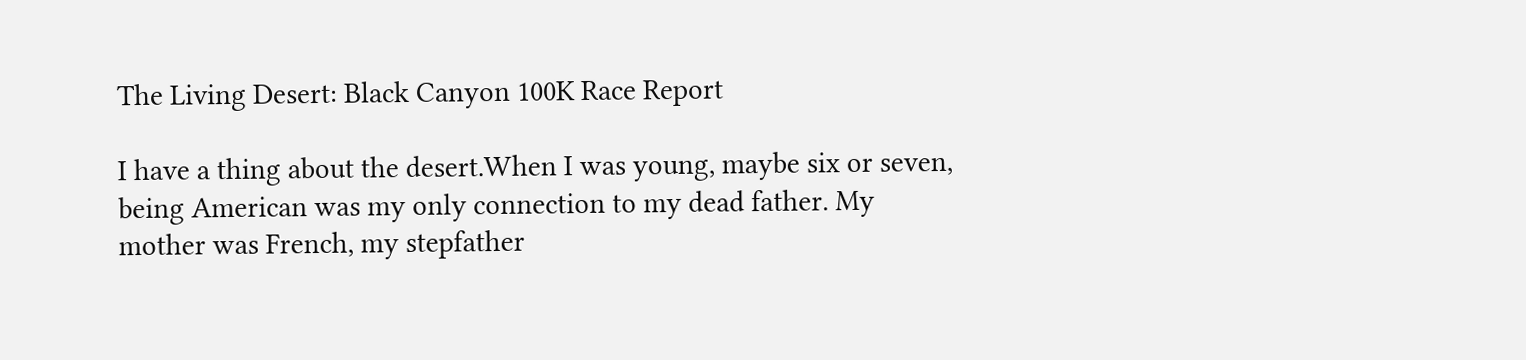The Living Desert: Black Canyon 100K Race Report

I have a thing about the desert.When I was young, maybe six or seven, being American was my only connection to my dead father. My mother was French, my stepfather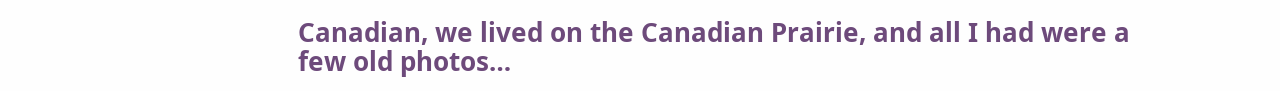Canadian, we lived on the Canadian Prairie, and all I had were a few old photos…